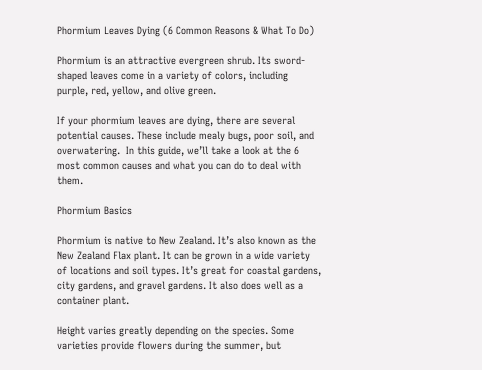Phormium Leaves Dying (6 Common Reasons & What To Do)

Phormium is an attractive evergreen shrub. Its sword-shaped leaves come in a variety of colors, including purple, red, yellow, and olive green.

If your phormium leaves are dying, there are several potential causes. These include mealy bugs, poor soil, and overwatering.  In this guide, we’ll take a look at the 6 most common causes and what you can do to deal with them.

Phormium Basics

Phormium is native to New Zealand. It’s also known as the New Zealand Flax plant. It can be grown in a wide variety of locations and soil types. It’s great for coastal gardens, city gardens, and gravel gardens. It also does well as a container plant.

Height varies greatly depending on the species. Some varieties provide flowers during the summer, but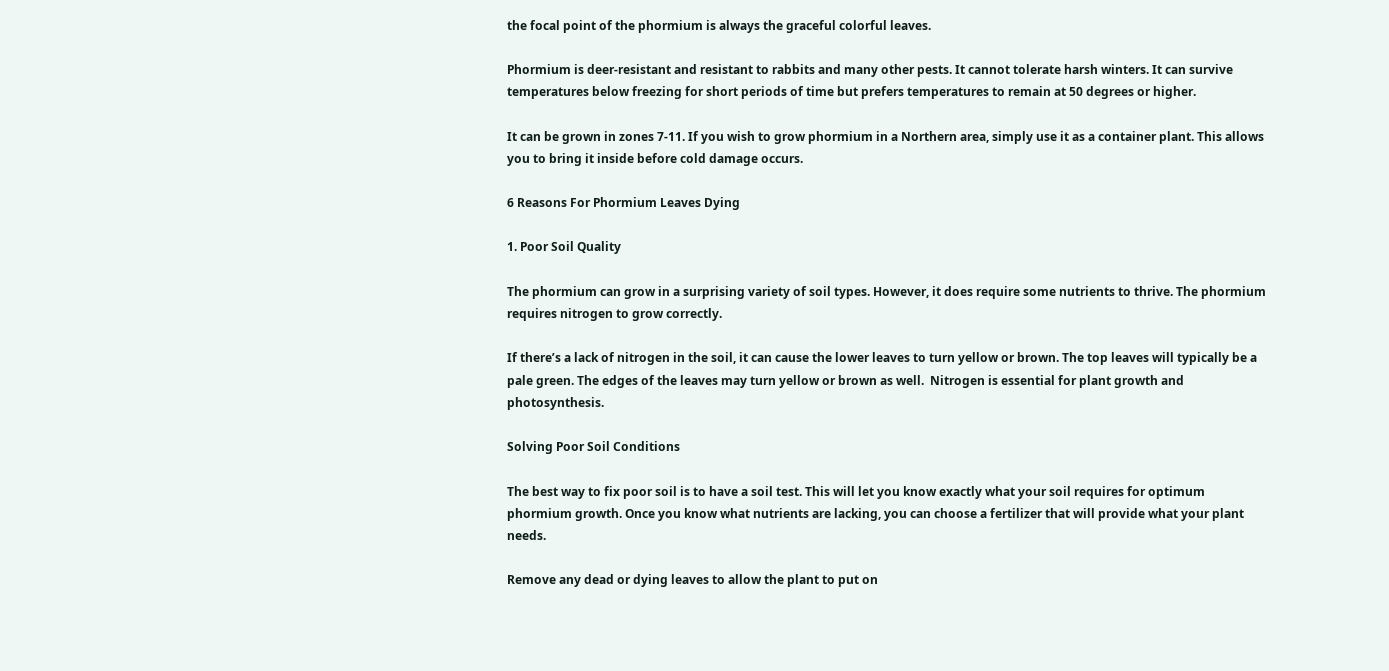the focal point of the phormium is always the graceful colorful leaves.

Phormium is deer-resistant and resistant to rabbits and many other pests. It cannot tolerate harsh winters. It can survive temperatures below freezing for short periods of time but prefers temperatures to remain at 50 degrees or higher.

It can be grown in zones 7-11. If you wish to grow phormium in a Northern area, simply use it as a container plant. This allows you to bring it inside before cold damage occurs.

6 Reasons For Phormium Leaves Dying

1. Poor Soil Quality

The phormium can grow in a surprising variety of soil types. However, it does require some nutrients to thrive. The phormium requires nitrogen to grow correctly.

If there’s a lack of nitrogen in the soil, it can cause the lower leaves to turn yellow or brown. The top leaves will typically be a pale green. The edges of the leaves may turn yellow or brown as well.  Nitrogen is essential for plant growth and photosynthesis.

Solving Poor Soil Conditions

The best way to fix poor soil is to have a soil test. This will let you know exactly what your soil requires for optimum phormium growth. Once you know what nutrients are lacking, you can choose a fertilizer that will provide what your plant needs.

Remove any dead or dying leaves to allow the plant to put on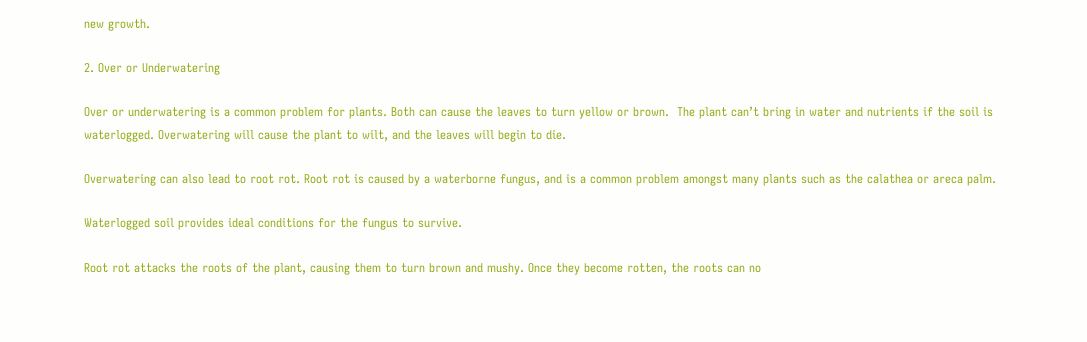new growth.

2. Over or Underwatering

Over or underwatering is a common problem for plants. Both can cause the leaves to turn yellow or brown.  The plant can’t bring in water and nutrients if the soil is waterlogged. Overwatering will cause the plant to wilt, and the leaves will begin to die.

Overwatering can also lead to root rot. Root rot is caused by a waterborne fungus, and is a common problem amongst many plants such as the calathea or areca palm.

Waterlogged soil provides ideal conditions for the fungus to survive.

Root rot attacks the roots of the plant, causing them to turn brown and mushy. Once they become rotten, the roots can no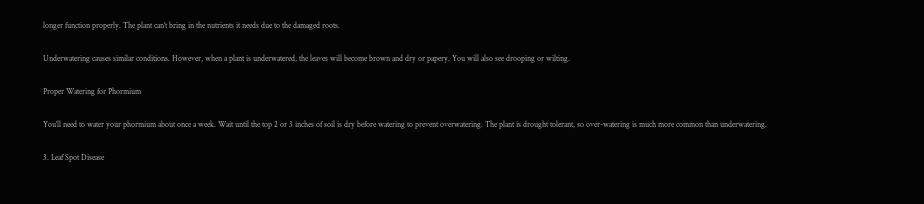longer function properly. The plant can’t bring in the nutrients it needs due to the damaged roots.

Underwatering causes similar conditions. However, when a plant is underwatered, the leaves will become brown and dry or papery. You will also see drooping or wilting.

Proper Watering for Phormium

You’ll need to water your phormium about once a week. Wait until the top 2 or 3 inches of soil is dry before watering to prevent overwatering. The plant is drought tolerant, so over-watering is much more common than underwatering.

3. Leaf Spot Disease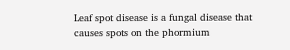Leaf spot disease is a fungal disease that causes spots on the phormium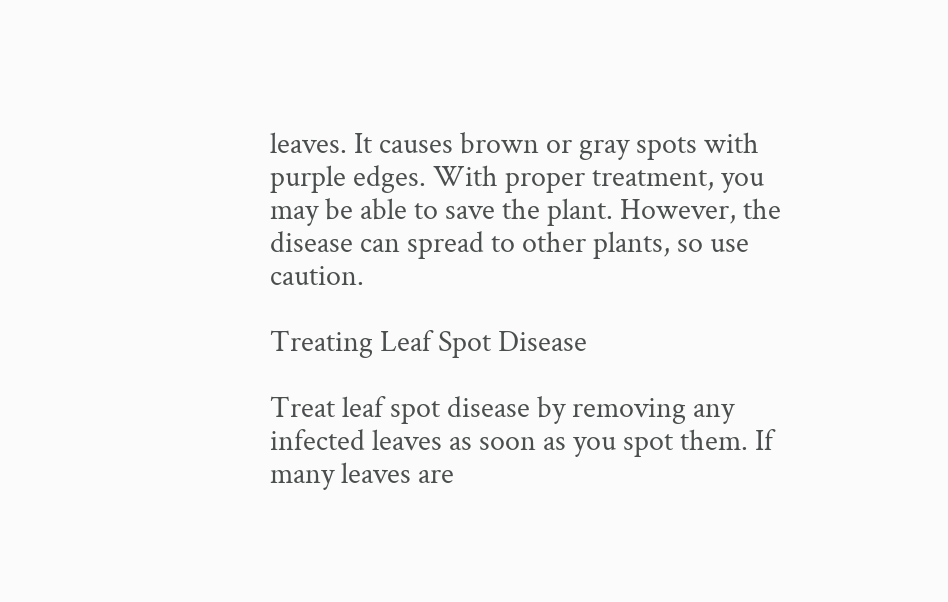leaves. It causes brown or gray spots with purple edges. With proper treatment, you may be able to save the plant. However, the disease can spread to other plants, so use caution.

Treating Leaf Spot Disease

Treat leaf spot disease by removing any infected leaves as soon as you spot them. If many leaves are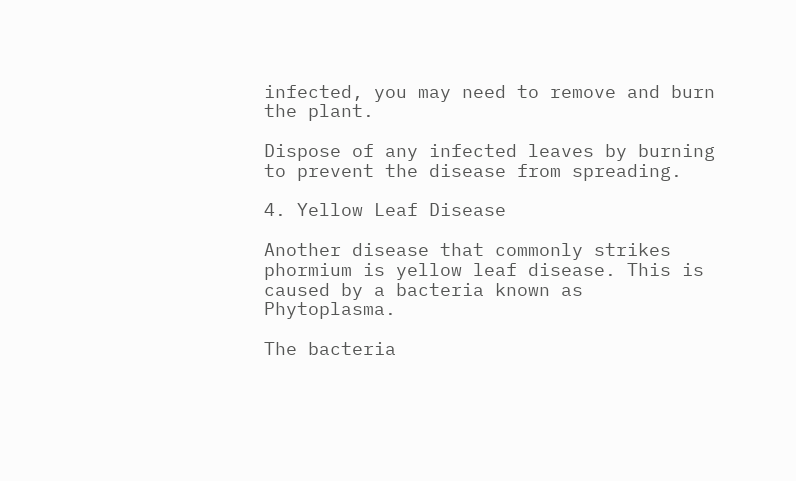infected, you may need to remove and burn the plant.

Dispose of any infected leaves by burning to prevent the disease from spreading.

4. Yellow Leaf Disease

Another disease that commonly strikes phormium is yellow leaf disease. This is caused by a bacteria known as Phytoplasma.

The bacteria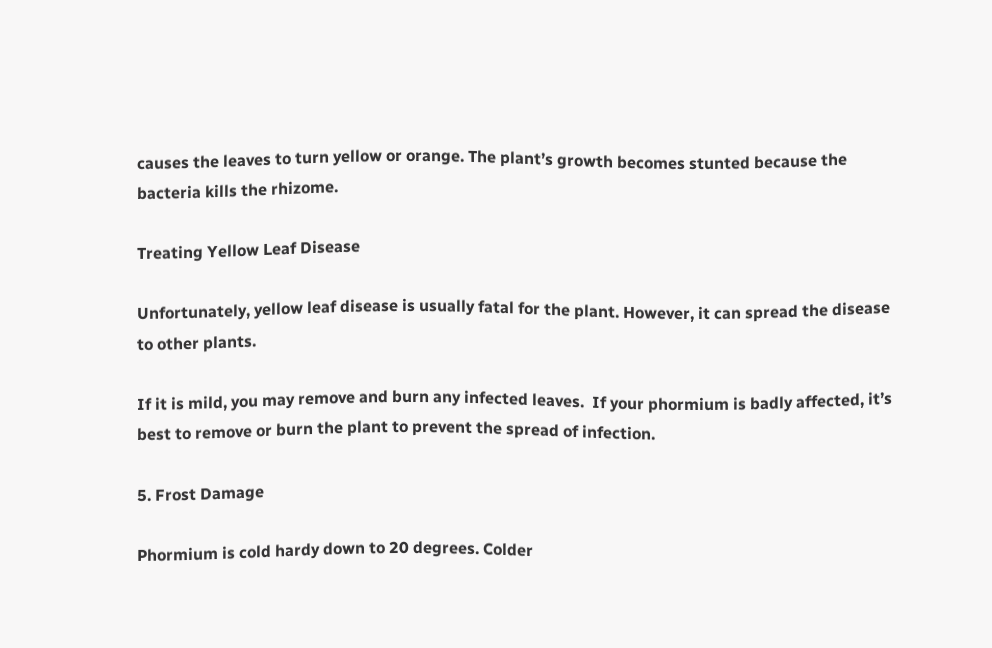causes the leaves to turn yellow or orange. The plant’s growth becomes stunted because the bacteria kills the rhizome.

Treating Yellow Leaf Disease

Unfortunately, yellow leaf disease is usually fatal for the plant. However, it can spread the disease to other plants.

If it is mild, you may remove and burn any infected leaves.  If your phormium is badly affected, it’s best to remove or burn the plant to prevent the spread of infection.

5. Frost Damage

Phormium is cold hardy down to 20 degrees. Colder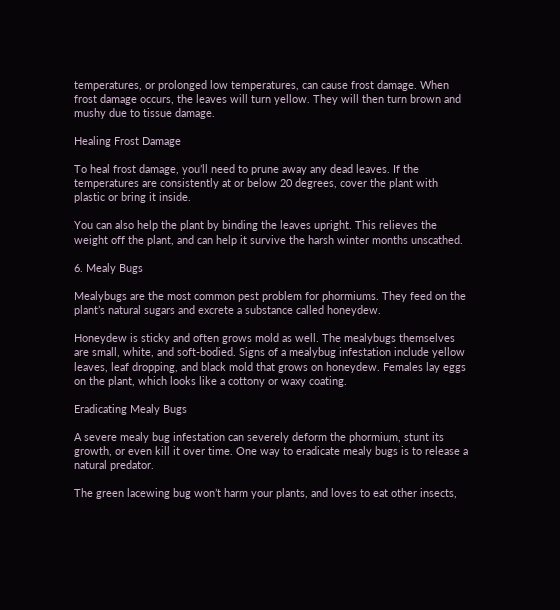temperatures, or prolonged low temperatures, can cause frost damage. When frost damage occurs, the leaves will turn yellow. They will then turn brown and mushy due to tissue damage.

Healing Frost Damage

To heal frost damage, you’ll need to prune away any dead leaves. If the temperatures are consistently at or below 20 degrees, cover the plant with plastic or bring it inside.

You can also help the plant by binding the leaves upright. This relieves the weight off the plant, and can help it survive the harsh winter months unscathed.

6. Mealy Bugs

Mealybugs are the most common pest problem for phormiums. They feed on the plant’s natural sugars and excrete a substance called honeydew.

Honeydew is sticky and often grows mold as well. The mealybugs themselves are small, white, and soft-bodied. Signs of a mealybug infestation include yellow leaves, leaf dropping, and black mold that grows on honeydew. Females lay eggs on the plant, which looks like a cottony or waxy coating.

Eradicating Mealy Bugs

A severe mealy bug infestation can severely deform the phormium, stunt its growth, or even kill it over time. One way to eradicate mealy bugs is to release a natural predator.

The green lacewing bug won’t harm your plants, and loves to eat other insects,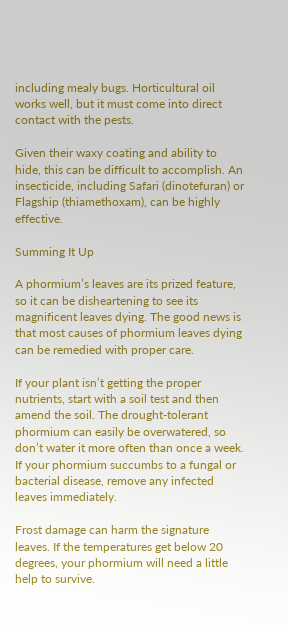including mealy bugs. Horticultural oil works well, but it must come into direct contact with the pests.

Given their waxy coating and ability to hide, this can be difficult to accomplish. An insecticide, including Safari (dinotefuran) or Flagship (thiamethoxam), can be highly effective.

Summing It Up

A phormium’s leaves are its prized feature, so it can be disheartening to see its magnificent leaves dying. The good news is that most causes of phormium leaves dying can be remedied with proper care.

If your plant isn’t getting the proper nutrients, start with a soil test and then amend the soil. The drought-tolerant phormium can easily be overwatered, so don’t water it more often than once a week. If your phormium succumbs to a fungal or bacterial disease, remove any infected leaves immediately.

Frost damage can harm the signature leaves. If the temperatures get below 20 degrees, your phormium will need a little help to survive.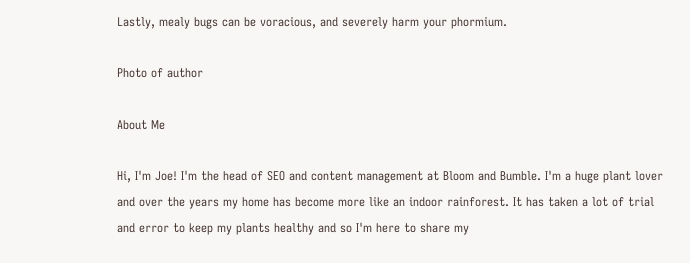Lastly, mealy bugs can be voracious, and severely harm your phormium.

Photo of author

About Me

Hi, I'm Joe! I'm the head of SEO and content management at Bloom and Bumble. I'm a huge plant lover and over the years my home has become more like an indoor rainforest. It has taken a lot of trial and error to keep my plants healthy and so I'm here to share my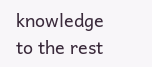knowledge to the rest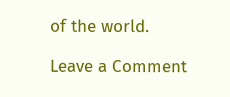of the world.

Leave a Comment